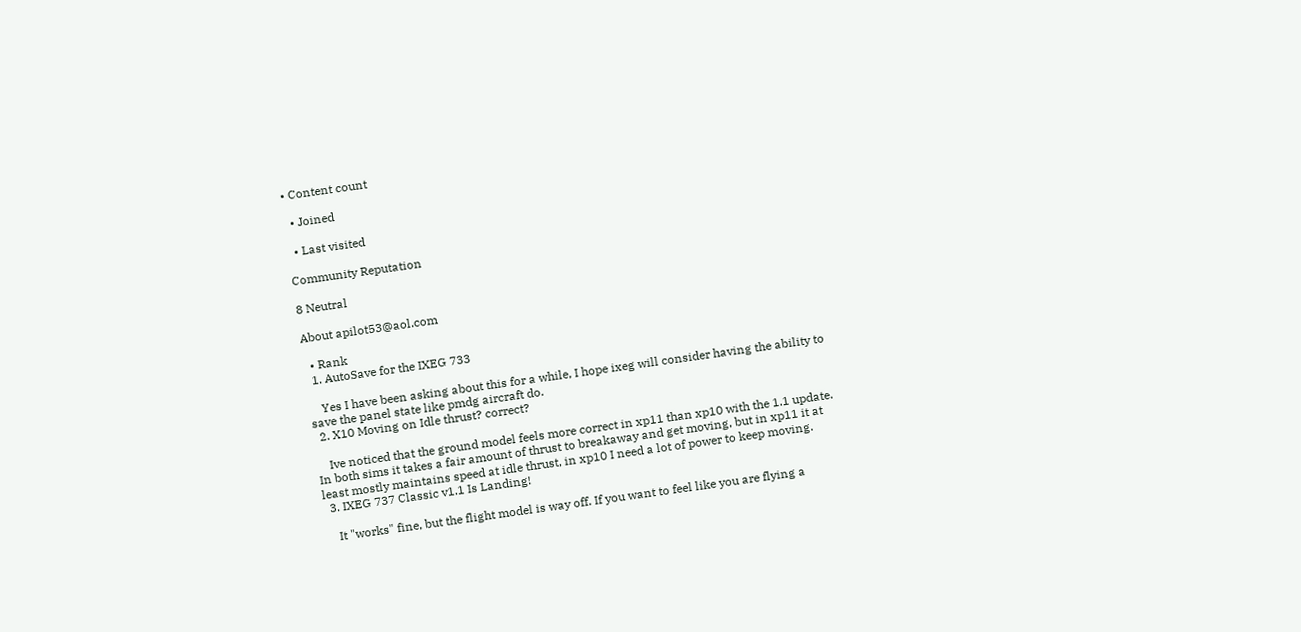• Content count

  • Joined

  • Last visited

Community Reputation

8 Neutral

About apilot53@aol.com

  • Rank
  1. AutoSave for the IXEG 733

    Yes I have been asking about this for a while, I hope ixeg will consider having the ability to save the panel state like pmdg aircraft do.
  2. X10 Moving on Idle thrust? correct?

    Ive noticed that the ground model feels more correct in xp11 than xp10 with the 1.1 update. In both sims it takes a fair amount of thrust to breakaway and get moving, but in xp11 it at least mostly maintains speed at idle thrust, in xp10 I need a lot of power to keep moving.
  3. IXEG 737 Classic v1.1 Is Landing!

    It "works" fine, but the flight model is way off. If you want to feel like you are flying a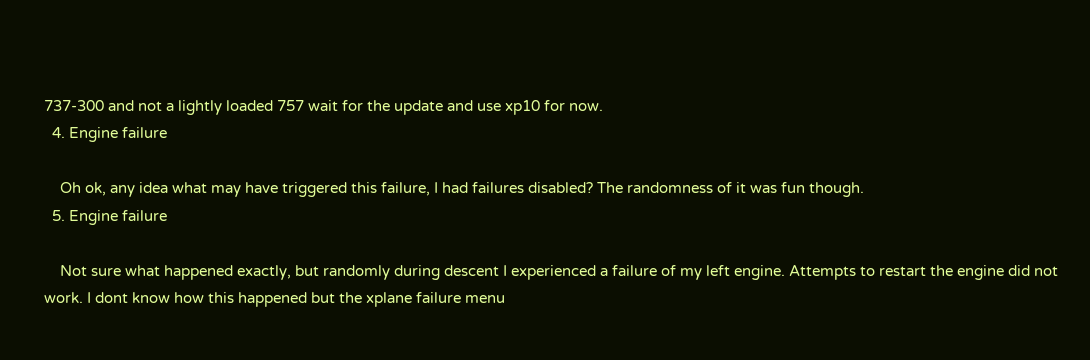737-300 and not a lightly loaded 757 wait for the update and use xp10 for now.
  4. Engine failure

    Oh ok, any idea what may have triggered this failure, I had failures disabled? The randomness of it was fun though.
  5. Engine failure

    Not sure what happened exactly, but randomly during descent I experienced a failure of my left engine. Attempts to restart the engine did not work. I dont know how this happened but the xplane failure menu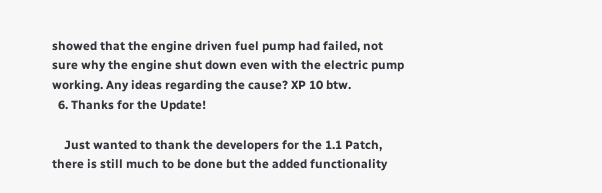showed that the engine driven fuel pump had failed, not sure why the engine shut down even with the electric pump working. Any ideas regarding the cause? XP 10 btw.
  6. Thanks for the Update!

    Just wanted to thank the developers for the 1.1 Patch, there is still much to be done but the added functionality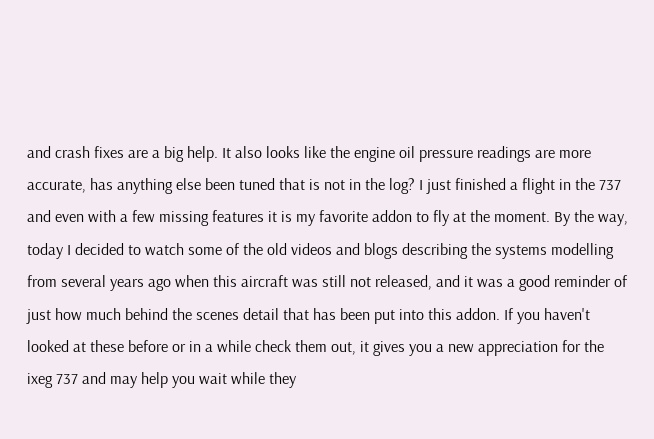and crash fixes are a big help. It also looks like the engine oil pressure readings are more accurate, has anything else been tuned that is not in the log? I just finished a flight in the 737 and even with a few missing features it is my favorite addon to fly at the moment. By the way, today I decided to watch some of the old videos and blogs describing the systems modelling from several years ago when this aircraft was still not released, and it was a good reminder of just how much behind the scenes detail that has been put into this addon. If you haven't looked at these before or in a while check them out, it gives you a new appreciation for the ixeg 737 and may help you wait while they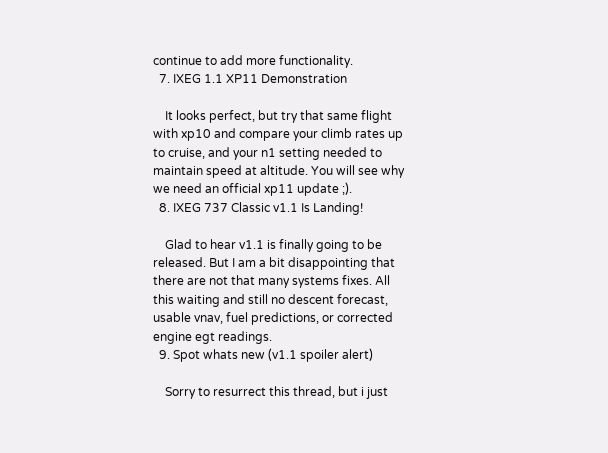continue to add more functionality.
  7. IXEG 1.1 XP11 Demonstration

    It looks perfect, but try that same flight with xp10 and compare your climb rates up to cruise, and your n1 setting needed to maintain speed at altitude. You will see why we need an official xp11 update ;).
  8. IXEG 737 Classic v1.1 Is Landing!

    Glad to hear v1.1 is finally going to be released. But I am a bit disappointing that there are not that many systems fixes. All this waiting and still no descent forecast, usable vnav, fuel predictions, or corrected engine egt readings.
  9. Spot whats new (v1.1 spoiler alert)

    Sorry to resurrect this thread, but i just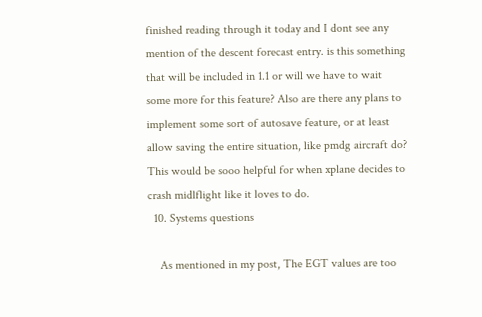finished reading through it today and I dont see any mention of the descent forecast entry. is this something that will be included in 1.1 or will we have to wait some more for this feature? Also are there any plans to implement some sort of autosave feature, or at least allow saving the entire situation, like pmdg aircraft do? This would be sooo helpful for when xplane decides to crash midlflight like it loves to do.
  10. Systems questions

    As mentioned in my post, The EGT values are too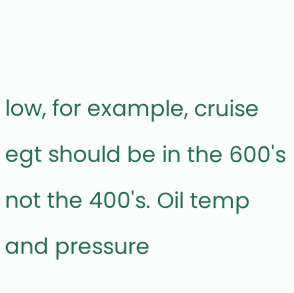low, for example, cruise egt should be in the 600's not the 400's. Oil temp and pressure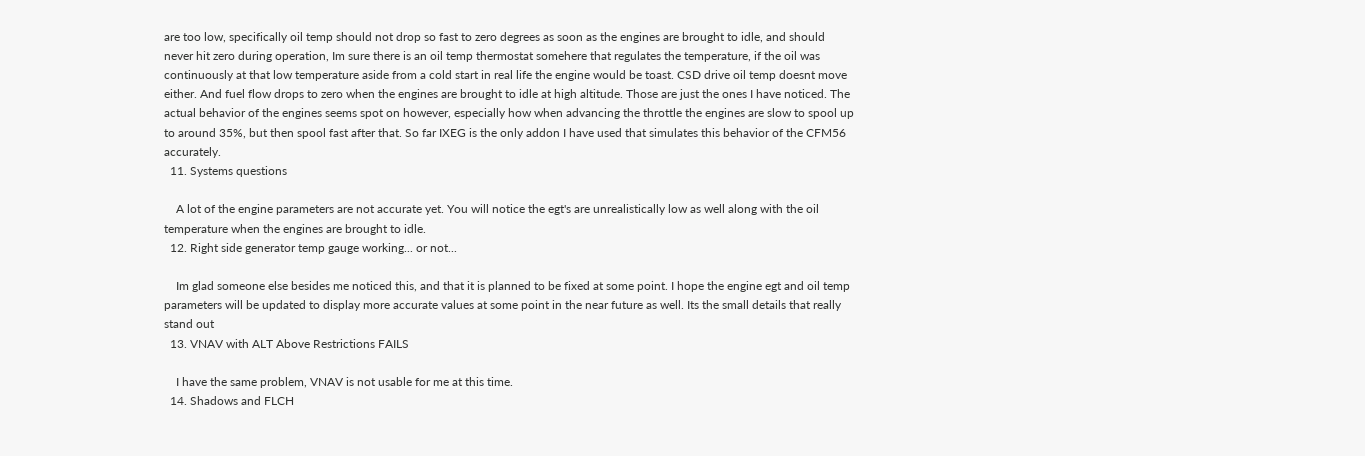are too low, specifically oil temp should not drop so fast to zero degrees as soon as the engines are brought to idle, and should never hit zero during operation, Im sure there is an oil temp thermostat somehere that regulates the temperature, if the oil was continuously at that low temperature aside from a cold start in real life the engine would be toast. CSD drive oil temp doesnt move either. And fuel flow drops to zero when the engines are brought to idle at high altitude. Those are just the ones I have noticed. The actual behavior of the engines seems spot on however, especially how when advancing the throttle the engines are slow to spool up to around 35%, but then spool fast after that. So far IXEG is the only addon I have used that simulates this behavior of the CFM56 accurately.
  11. Systems questions

    A lot of the engine parameters are not accurate yet. You will notice the egt's are unrealistically low as well along with the oil temperature when the engines are brought to idle.
  12. Right side generator temp gauge working... or not...

    Im glad someone else besides me noticed this, and that it is planned to be fixed at some point. I hope the engine egt and oil temp parameters will be updated to display more accurate values at some point in the near future as well. Its the small details that really stand out
  13. VNAV with ALT Above Restrictions FAILS

    I have the same problem, VNAV is not usable for me at this time.
  14. Shadows and FLCH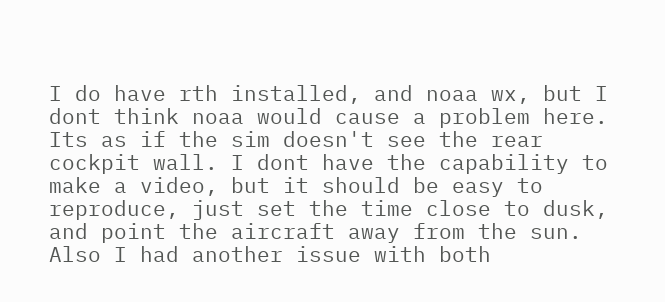I do have rth installed, and noaa wx, but I dont think noaa would cause a problem here. Its as if the sim doesn't see the rear cockpit wall. I dont have the capability to make a video, but it should be easy to reproduce, just set the time close to dusk, and point the aircraft away from the sun. Also I had another issue with both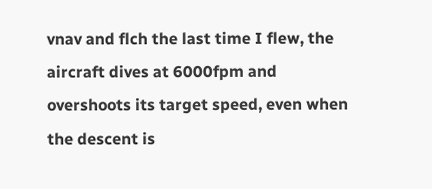vnav and flch the last time I flew, the aircraft dives at 6000fpm and overshoots its target speed, even when the descent is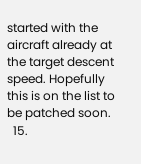started with the aircraft already at the target descent speed. Hopefully this is on the list to be patched soon.
  15.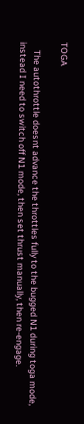TOGA

    The autothrottle doesnt advance the throttles fully to the bugged N1 during toga mode, instead I need to switch off N1 mode, then set thrust manually, then re-engage.